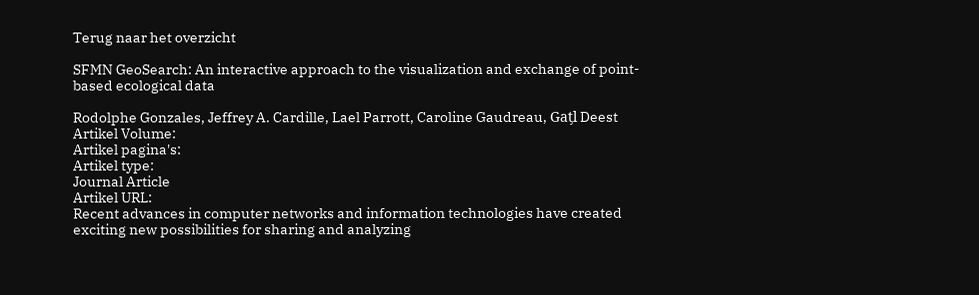Terug naar het overzicht

SFMN GeoSearch: An interactive approach to the visualization and exchange of point-based ecological data

Rodolphe Gonzales, Jeffrey A. Cardille, Lael Parrott, Caroline Gaudreau, Gaƫl Deest
Artikel Volume:
Artikel pagina's:
Artikel type:
Journal Article
Artikel URL:
Recent advances in computer networks and information technologies have created exciting new possibilities for sharing and analyzing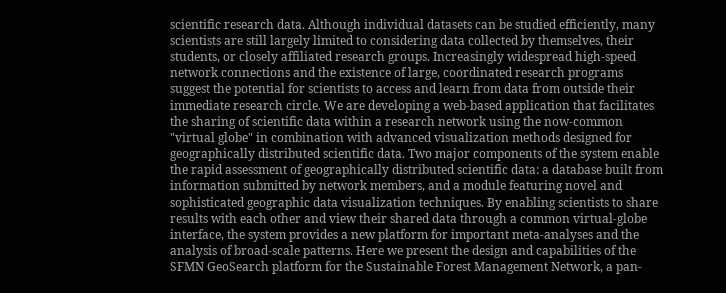scientific research data. Although individual datasets can be studied efficiently, many scientists are still largely limited to considering data collected by themselves, their students, or closely affiliated research groups. Increasingly widespread high-speed network connections and the existence of large, coordinated research programs suggest the potential for scientists to access and learn from data from outside their immediate research circle. We are developing a web-based application that facilitates the sharing of scientific data within a research network using the now-common "virtual globe" in combination with advanced visualization methods designed for geographically distributed scientific data. Two major components of the system enable the rapid assessment of geographically distributed scientific data: a database built from information submitted by network members, and a module featuring novel and sophisticated geographic data visualization techniques. By enabling scientists to share results with each other and view their shared data through a common virtual-globe interface, the system provides a new platform for important meta-analyses and the analysis of broad-scale patterns. Here we present the design and capabilities of the SFMN GeoSearch platform for the Sustainable Forest Management Network, a pan-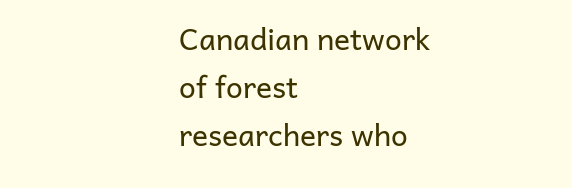Canadian network of forest researchers who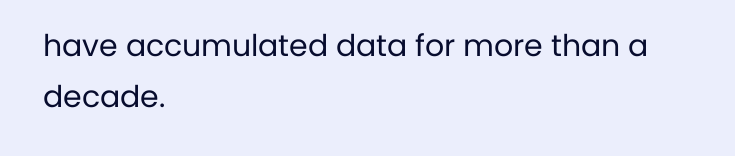have accumulated data for more than a decade.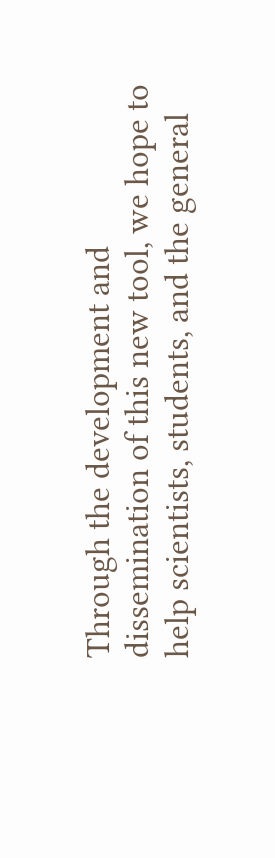Through the development and dissemination of this new tool, we hope to help scientists, students, and the general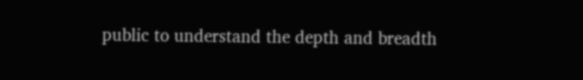public to understand the depth and breadth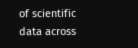of scientific data across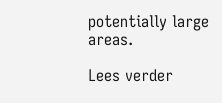potentially large areas.

Lees verder